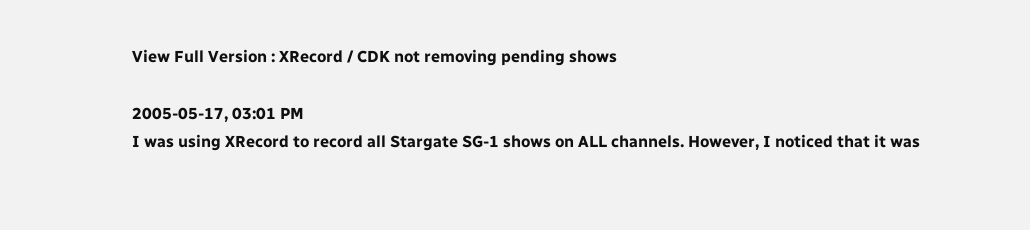View Full Version : XRecord / CDK not removing pending shows

2005-05-17, 03:01 PM
I was using XRecord to record all Stargate SG-1 shows on ALL channels. However, I noticed that it was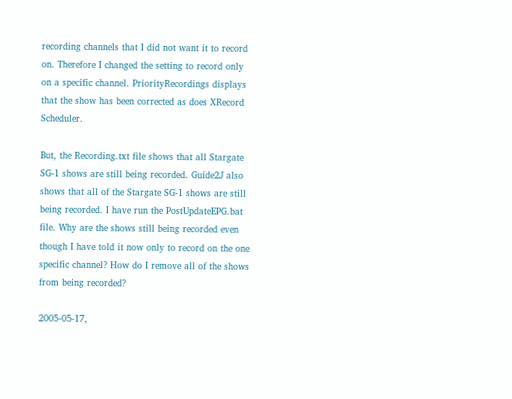recording channels that I did not want it to record on. Therefore I changed the setting to record only on a specific channel. PriorityRecordings displays that the show has been corrected as does XRecord Scheduler.

But, the Recording.txt file shows that all Stargate SG-1 shows are still being recorded. Guide2J also shows that all of the Stargate SG-1 shows are still being recorded. I have run the PostUpdateEPG.bat file. Why are the shows still being recorded even though I have told it now only to record on the one specific channel? How do I remove all of the shows from being recorded?

2005-05-17,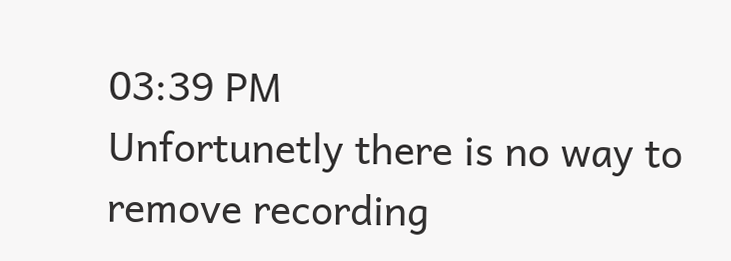03:39 PM
Unfortunetly there is no way to remove recording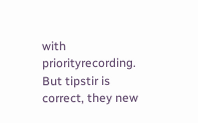with priorityrecording. But tipstir is correct, they new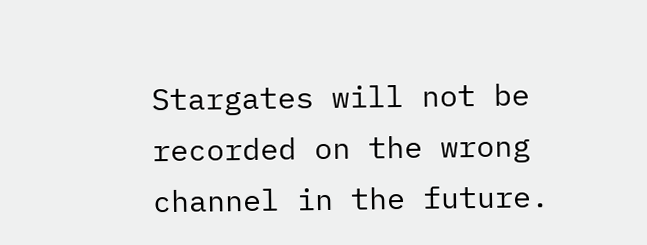Stargates will not be recorded on the wrong channel in the future.